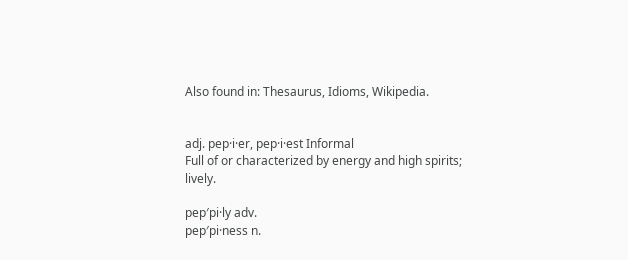Also found in: Thesaurus, Idioms, Wikipedia.


adj. pep·i·er, pep·i·est Informal
Full of or characterized by energy and high spirits; lively.

pep′pi·ly adv.
pep′pi·ness n.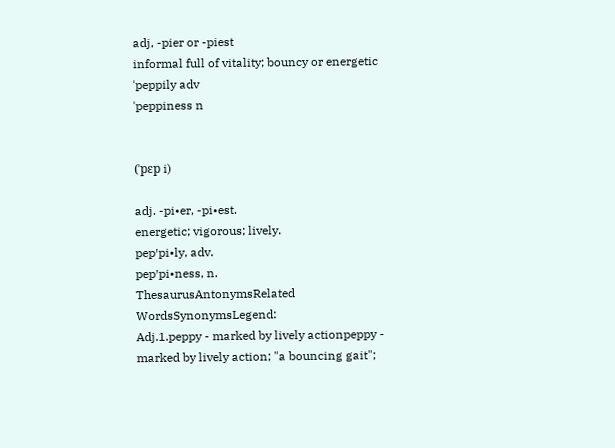adj, -pier or -piest
informal full of vitality; bouncy or energetic
ˈpeppily adv
ˈpeppiness n


(ˈpɛp i)

adj. -pi•er, -pi•est.
energetic; vigorous; lively.
pep′pi•ly, adv.
pep′pi•ness, n.
ThesaurusAntonymsRelated WordsSynonymsLegend:
Adj.1.peppy - marked by lively actionpeppy - marked by lively action; "a bouncing gait";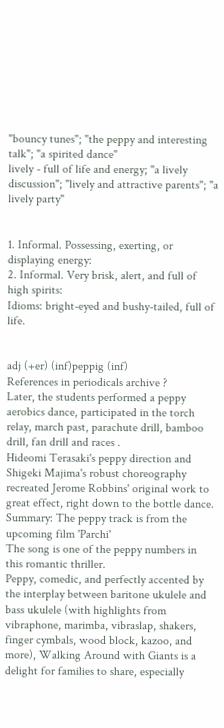"bouncy tunes"; "the peppy and interesting talk"; "a spirited dance"
lively - full of life and energy; "a lively discussion"; "lively and attractive parents"; "a lively party"


1. Informal. Possessing, exerting, or displaying energy:
2. Informal. Very brisk, alert, and full of high spirits:
Idioms: bright-eyed and bushy-tailed, full of life.


adj (+er) (inf)peppig (inf)
References in periodicals archive ?
Later, the students performed a peppy aerobics dance, participated in the torch relay, march past, parachute drill, bamboo drill, fan drill and races .
Hideomi Terasaki's peppy direction and Shigeki Majima's robust choreography recreated Jerome Robbins' original work to great effect, right down to the bottle dance.
Summary: The peppy track is from the upcoming film 'Parchi'
The song is one of the peppy numbers in this romantic thriller.
Peppy, comedic, and perfectly accented by the interplay between baritone ukulele and bass ukulele (with highlights from vibraphone, marimba, vibraslap, shakers, finger cymbals, wood block, kazoo, and more), Walking Around with Giants is a delight for families to share, especially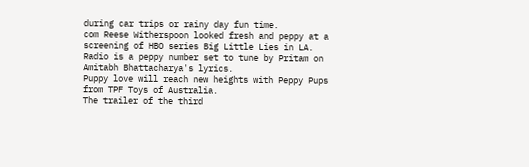during car trips or rainy day fun time.
com Reese Witherspoon looked fresh and peppy at a screening of HBO series Big Little Lies in LA.
Radio is a peppy number set to tune by Pritam on Amitabh Bhattacharya's lyrics.
Puppy love will reach new heights with Peppy Pups from TPF Toys of Australia.
The trailer of the third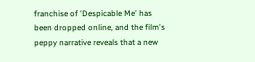franchise of 'Despicable Me' has been dropped online, and the film's peppy narrative reveals that a new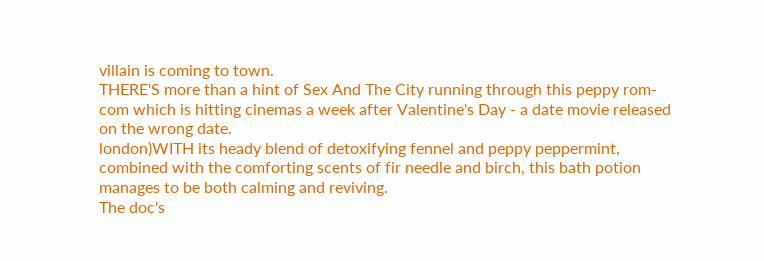villain is coming to town.
THERE'S more than a hint of Sex And The City running through this peppy rom-com which is hitting cinemas a week after Valentine's Day - a date movie released on the wrong date.
london)WITH its heady blend of detoxifying fennel and peppy peppermint, combined with the comforting scents of fir needle and birch, this bath potion manages to be both calming and reviving.
The doc's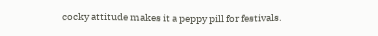cocky attitude makes it a peppy pill for festivals.